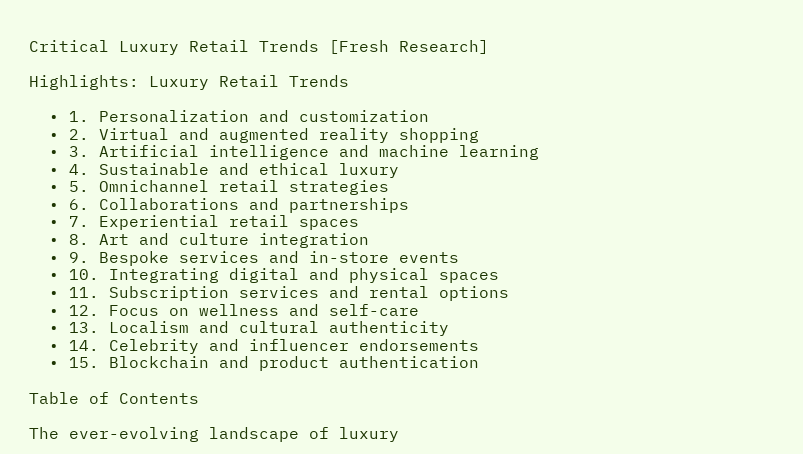Critical Luxury Retail Trends [Fresh Research]

Highlights: Luxury Retail Trends

  • 1. Personalization and customization
  • 2. Virtual and augmented reality shopping
  • 3. Artificial intelligence and machine learning
  • 4. Sustainable and ethical luxury
  • 5. Omnichannel retail strategies
  • 6. Collaborations and partnerships
  • 7. Experiential retail spaces
  • 8. Art and culture integration
  • 9. Bespoke services and in-store events
  • 10. Integrating digital and physical spaces
  • 11. Subscription services and rental options
  • 12. Focus on wellness and self-care
  • 13. Localism and cultural authenticity
  • 14. Celebrity and influencer endorsements
  • 15. Blockchain and product authentication

Table of Contents

The ever-evolving landscape of luxury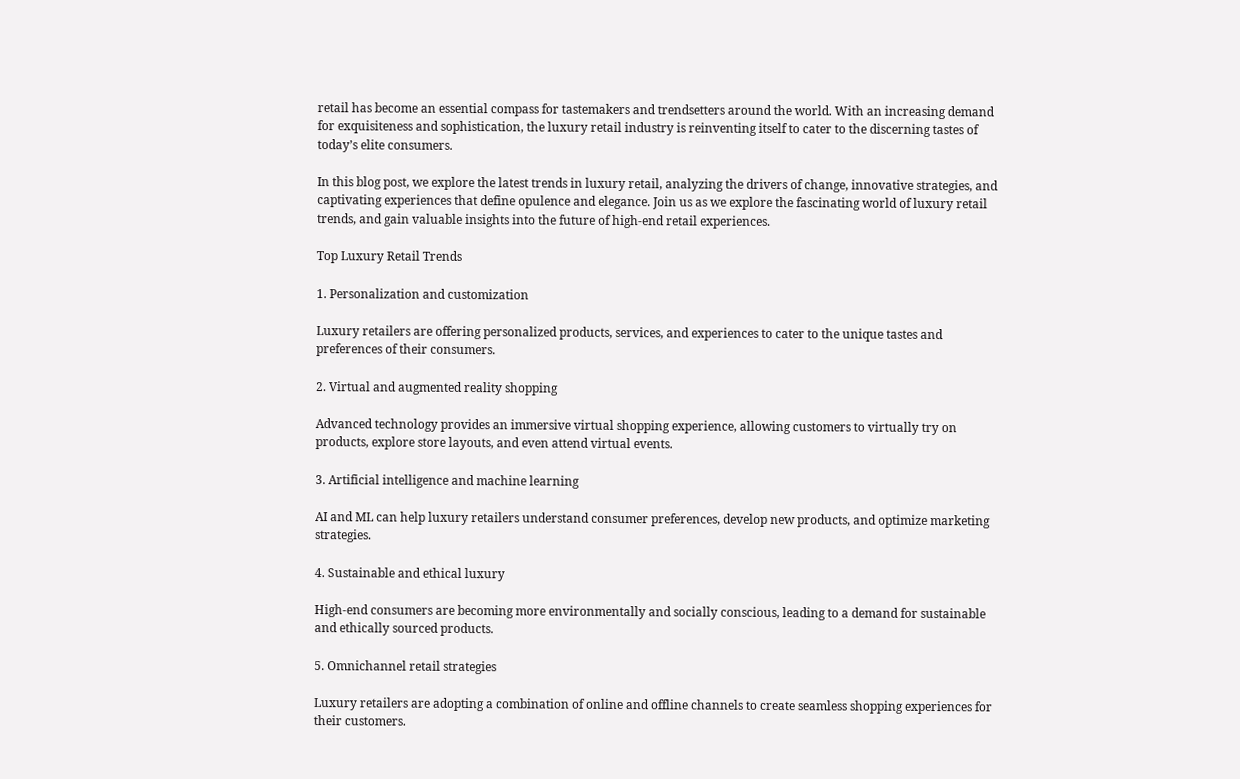retail has become an essential compass for tastemakers and trendsetters around the world. With an increasing demand for exquisiteness and sophistication, the luxury retail industry is reinventing itself to cater to the discerning tastes of today’s elite consumers.

In this blog post, we explore the latest trends in luxury retail, analyzing the drivers of change, innovative strategies, and captivating experiences that define opulence and elegance. Join us as we explore the fascinating world of luxury retail trends, and gain valuable insights into the future of high-end retail experiences.

Top Luxury Retail Trends

1. Personalization and customization

Luxury retailers are offering personalized products, services, and experiences to cater to the unique tastes and preferences of their consumers.

2. Virtual and augmented reality shopping

Advanced technology provides an immersive virtual shopping experience, allowing customers to virtually try on products, explore store layouts, and even attend virtual events.

3. Artificial intelligence and machine learning

AI and ML can help luxury retailers understand consumer preferences, develop new products, and optimize marketing strategies.

4. Sustainable and ethical luxury

High-end consumers are becoming more environmentally and socially conscious, leading to a demand for sustainable and ethically sourced products.

5. Omnichannel retail strategies

Luxury retailers are adopting a combination of online and offline channels to create seamless shopping experiences for their customers.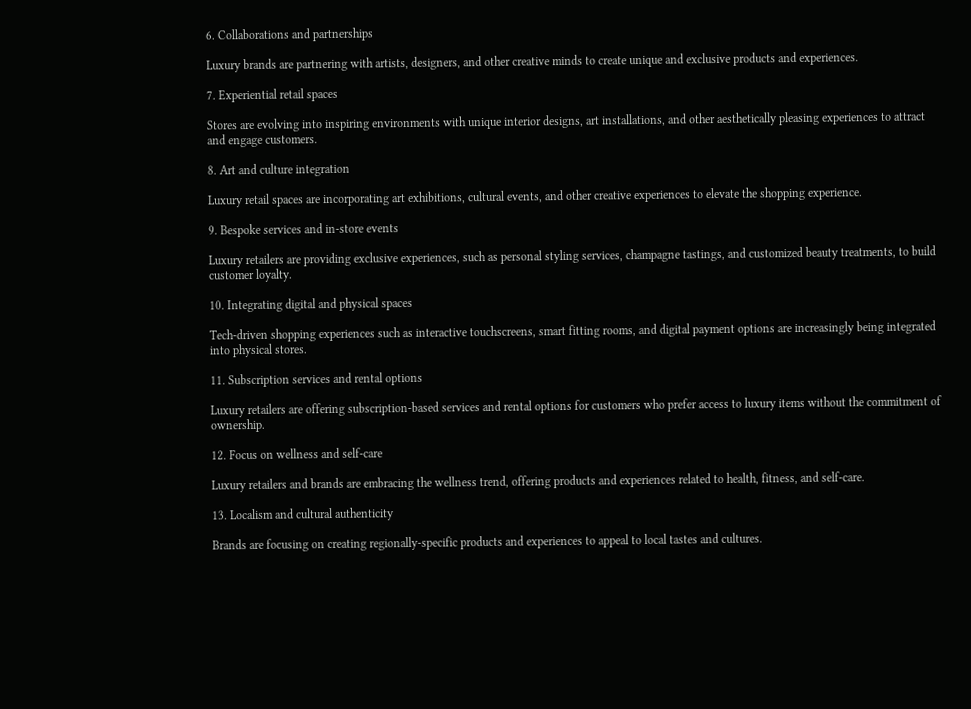6. Collaborations and partnerships

Luxury brands are partnering with artists, designers, and other creative minds to create unique and exclusive products and experiences.

7. Experiential retail spaces

Stores are evolving into inspiring environments with unique interior designs, art installations, and other aesthetically pleasing experiences to attract and engage customers.

8. Art and culture integration

Luxury retail spaces are incorporating art exhibitions, cultural events, and other creative experiences to elevate the shopping experience.

9. Bespoke services and in-store events

Luxury retailers are providing exclusive experiences, such as personal styling services, champagne tastings, and customized beauty treatments, to build customer loyalty.

10. Integrating digital and physical spaces

Tech-driven shopping experiences such as interactive touchscreens, smart fitting rooms, and digital payment options are increasingly being integrated into physical stores.

11. Subscription services and rental options

Luxury retailers are offering subscription-based services and rental options for customers who prefer access to luxury items without the commitment of ownership.

12. Focus on wellness and self-care

Luxury retailers and brands are embracing the wellness trend, offering products and experiences related to health, fitness, and self-care.

13. Localism and cultural authenticity

Brands are focusing on creating regionally-specific products and experiences to appeal to local tastes and cultures.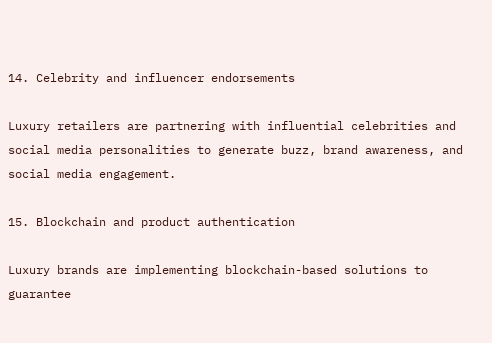14. Celebrity and influencer endorsements

Luxury retailers are partnering with influential celebrities and social media personalities to generate buzz, brand awareness, and social media engagement.

15. Blockchain and product authentication

Luxury brands are implementing blockchain-based solutions to guarantee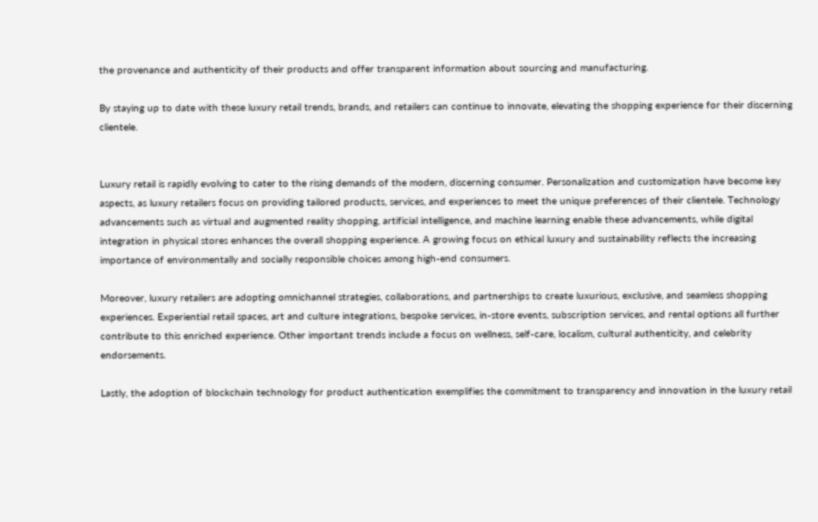the provenance and authenticity of their products and offer transparent information about sourcing and manufacturing.

By staying up to date with these luxury retail trends, brands, and retailers can continue to innovate, elevating the shopping experience for their discerning clientele.


Luxury retail is rapidly evolving to cater to the rising demands of the modern, discerning consumer. Personalization and customization have become key aspects, as luxury retailers focus on providing tailored products, services, and experiences to meet the unique preferences of their clientele. Technology advancements such as virtual and augmented reality shopping, artificial intelligence, and machine learning enable these advancements, while digital integration in physical stores enhances the overall shopping experience. A growing focus on ethical luxury and sustainability reflects the increasing importance of environmentally and socially responsible choices among high-end consumers.

Moreover, luxury retailers are adopting omnichannel strategies, collaborations, and partnerships to create luxurious, exclusive, and seamless shopping experiences. Experiential retail spaces, art and culture integrations, bespoke services, in-store events, subscription services, and rental options all further contribute to this enriched experience. Other important trends include a focus on wellness, self-care, localism, cultural authenticity, and celebrity endorsements.

Lastly, the adoption of blockchain technology for product authentication exemplifies the commitment to transparency and innovation in the luxury retail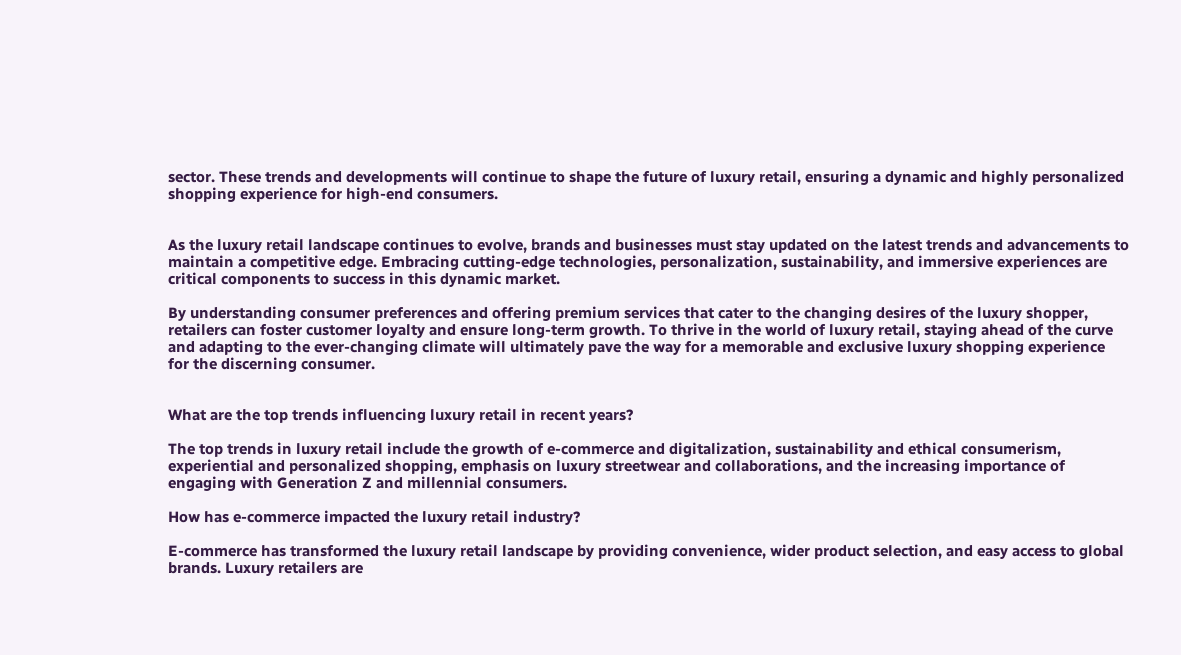sector. These trends and developments will continue to shape the future of luxury retail, ensuring a dynamic and highly personalized shopping experience for high-end consumers.


As the luxury retail landscape continues to evolve, brands and businesses must stay updated on the latest trends and advancements to maintain a competitive edge. Embracing cutting-edge technologies, personalization, sustainability, and immersive experiences are critical components to success in this dynamic market.

By understanding consumer preferences and offering premium services that cater to the changing desires of the luxury shopper, retailers can foster customer loyalty and ensure long-term growth. To thrive in the world of luxury retail, staying ahead of the curve and adapting to the ever-changing climate will ultimately pave the way for a memorable and exclusive luxury shopping experience for the discerning consumer.


What are the top trends influencing luxury retail in recent years?

The top trends in luxury retail include the growth of e-commerce and digitalization, sustainability and ethical consumerism, experiential and personalized shopping, emphasis on luxury streetwear and collaborations, and the increasing importance of engaging with Generation Z and millennial consumers.

How has e-commerce impacted the luxury retail industry?

E-commerce has transformed the luxury retail landscape by providing convenience, wider product selection, and easy access to global brands. Luxury retailers are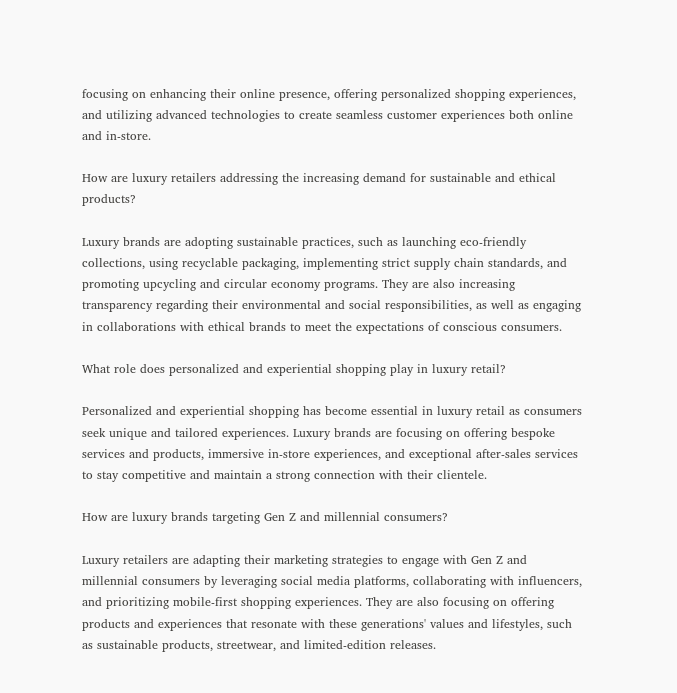focusing on enhancing their online presence, offering personalized shopping experiences, and utilizing advanced technologies to create seamless customer experiences both online and in-store.

How are luxury retailers addressing the increasing demand for sustainable and ethical products?

Luxury brands are adopting sustainable practices, such as launching eco-friendly collections, using recyclable packaging, implementing strict supply chain standards, and promoting upcycling and circular economy programs. They are also increasing transparency regarding their environmental and social responsibilities, as well as engaging in collaborations with ethical brands to meet the expectations of conscious consumers.

What role does personalized and experiential shopping play in luxury retail?

Personalized and experiential shopping has become essential in luxury retail as consumers seek unique and tailored experiences. Luxury brands are focusing on offering bespoke services and products, immersive in-store experiences, and exceptional after-sales services to stay competitive and maintain a strong connection with their clientele.

How are luxury brands targeting Gen Z and millennial consumers?

Luxury retailers are adapting their marketing strategies to engage with Gen Z and millennial consumers by leveraging social media platforms, collaborating with influencers, and prioritizing mobile-first shopping experiences. They are also focusing on offering products and experiences that resonate with these generations' values and lifestyles, such as sustainable products, streetwear, and limited-edition releases.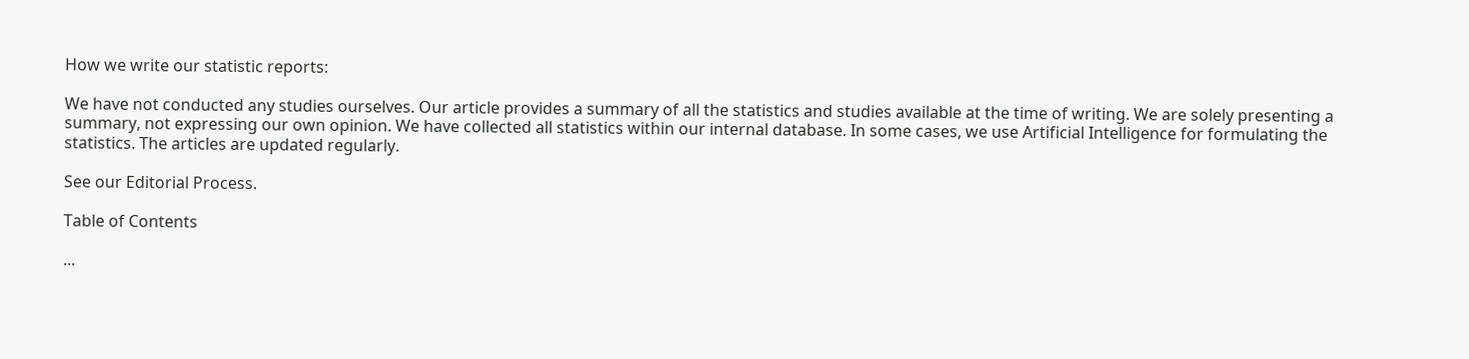How we write our statistic reports:

We have not conducted any studies ourselves. Our article provides a summary of all the statistics and studies available at the time of writing. We are solely presenting a summary, not expressing our own opinion. We have collected all statistics within our internal database. In some cases, we use Artificial Intelligence for formulating the statistics. The articles are updated regularly.

See our Editorial Process.

Table of Contents

...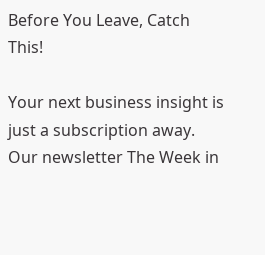Before You Leave, Catch This!

Your next business insight is just a subscription away. Our newsletter The Week in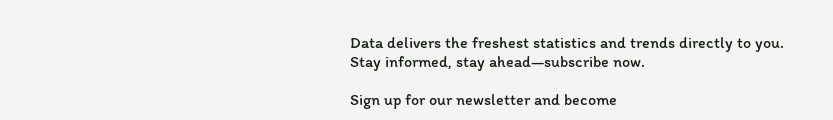Data delivers the freshest statistics and trends directly to you. Stay informed, stay ahead—subscribe now.

Sign up for our newsletter and become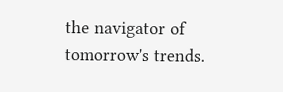the navigator of tomorrow's trends.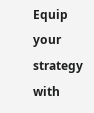Equip your strategy with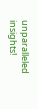unparalleled insights!